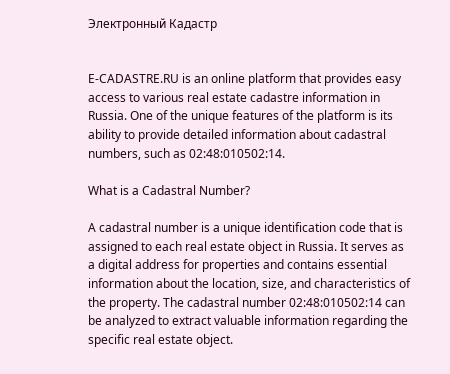Электронный Кадастр


E-CADASTRE.RU is an online platform that provides easy access to various real estate cadastre information in Russia. One of the unique features of the platform is its ability to provide detailed information about cadastral numbers, such as 02:48:010502:14.

What is a Cadastral Number?

A cadastral number is a unique identification code that is assigned to each real estate object in Russia. It serves as a digital address for properties and contains essential information about the location, size, and characteristics of the property. The cadastral number 02:48:010502:14 can be analyzed to extract valuable information regarding the specific real estate object.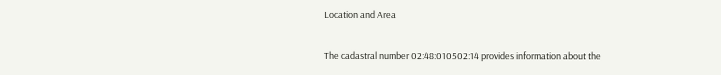Location and Area

The cadastral number 02:48:010502:14 provides information about the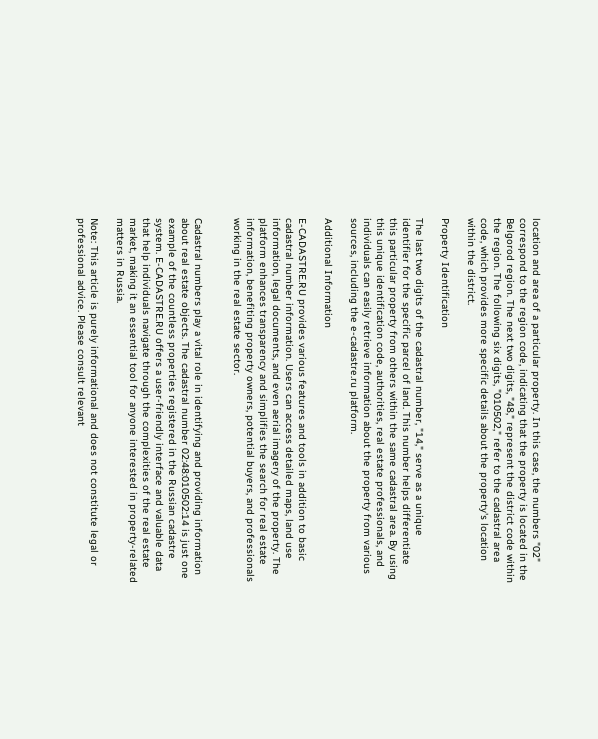location and area of a particular property. In this case, the numbers "02" correspond to the region code, indicating that the property is located in the Belgorod region. The next two digits, "48," represent the district code within the region. The following six digits, "010502," refer to the cadastral area code, which provides more specific details about the property's location within the district.

Property Identification

The last two digits of the cadastral number, "14," serve as a unique identifier for the specific parcel of land. This number helps differentiate this particular property from others within the same cadastral area. By using this unique identification code, authorities, real estate professionals, and individuals can easily retrieve information about the property from various sources, including the e-cadastre.ru platform.

Additional Information

E-CADASTRE.RU provides various features and tools in addition to basic cadastral number information. Users can access detailed maps, land use information, legal documents, and even aerial imagery of the property. The platform enhances transparency and simplifies the search for real estate information, benefiting property owners, potential buyers, and professionals working in the real estate sector.


Cadastral numbers play a vital role in identifying and providing information about real estate objects. The cadastral number 02:48:010502:14 is just one example of the countless properties registered in the Russian cadastre system. E-CADASTRE.RU offers a user-friendly interface and valuable data that help individuals navigate through the complexities of the real estate market, making it an essential tool for anyone interested in property-related matters in Russia.

Note: This article is purely informational and does not constitute legal or professional advice. Please consult relevant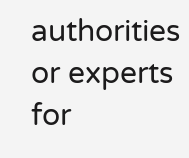authorities or experts for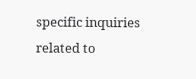specific inquiries related to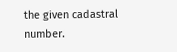the given cadastral number.